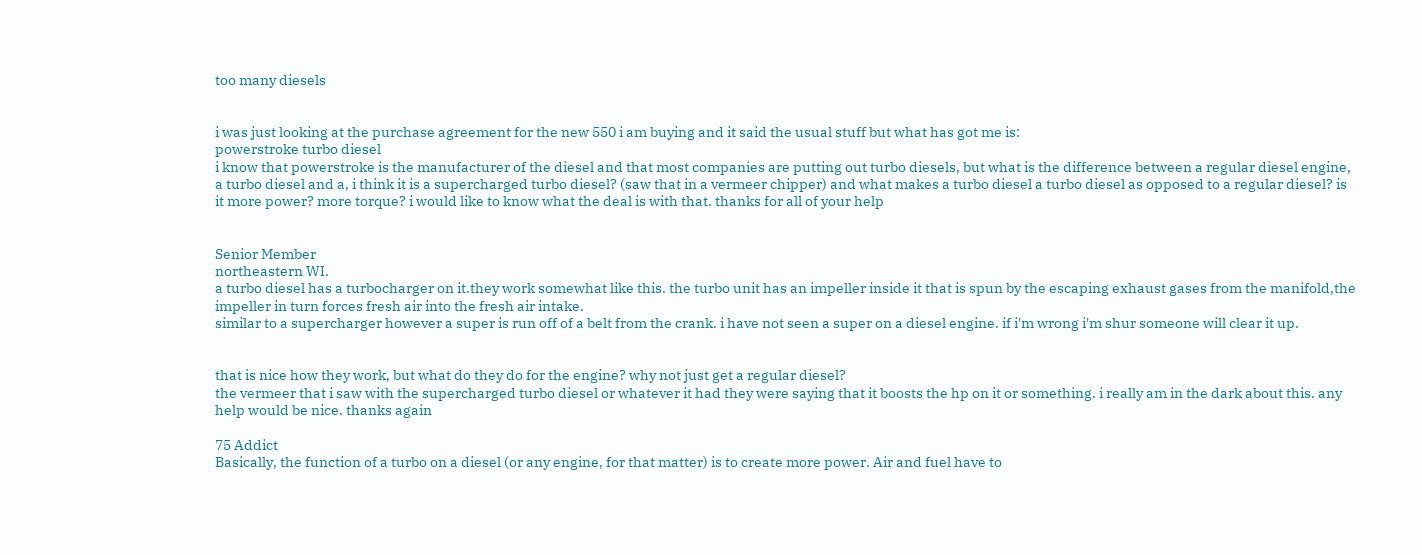too many diesels


i was just looking at the purchase agreement for the new 550 i am buying and it said the usual stuff but what has got me is:
powerstroke turbo diesel
i know that powerstroke is the manufacturer of the diesel and that most companies are putting out turbo diesels, but what is the difference between a regular diesel engine, a turbo diesel and a, i think it is a supercharged turbo diesel? (saw that in a vermeer chipper) and what makes a turbo diesel a turbo diesel as opposed to a regular diesel? is it more power? more torque? i would like to know what the deal is with that. thanks for all of your help


Senior Member
northeastern WI.
a turbo diesel has a turbocharger on it.they work somewhat like this. the turbo unit has an impeller inside it that is spun by the escaping exhaust gases from the manifold,the impeller in turn forces fresh air into the fresh air intake.
similar to a supercharger however a super is run off of a belt from the crank. i have not seen a super on a diesel engine. if i'm wrong i'm shur someone will clear it up.


that is nice how they work, but what do they do for the engine? why not just get a regular diesel?
the vermeer that i saw with the supercharged turbo diesel or whatever it had they were saying that it boosts the hp on it or something. i really am in the dark about this. any help would be nice. thanks again

75 Addict
Basically, the function of a turbo on a diesel (or any engine, for that matter) is to create more power. Air and fuel have to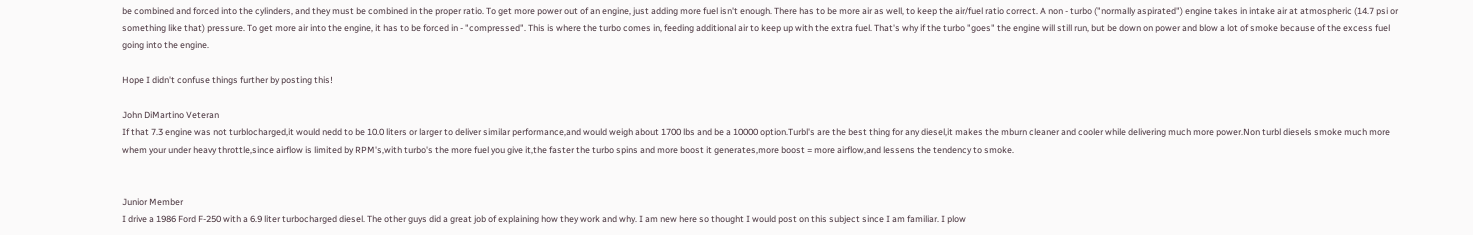be combined and forced into the cylinders, and they must be combined in the proper ratio. To get more power out of an engine, just adding more fuel isn't enough. There has to be more air as well, to keep the air/fuel ratio correct. A non - turbo ("normally aspirated") engine takes in intake air at atmospheric (14.7 psi or something like that) pressure. To get more air into the engine, it has to be forced in - "compressed". This is where the turbo comes in, feeding additional air to keep up with the extra fuel. That's why if the turbo "goes" the engine will still run, but be down on power and blow a lot of smoke because of the excess fuel going into the engine.

Hope I didn't confuse things further by posting this!

John DiMartino Veteran
If that 7.3 engine was not turblocharged,it would nedd to be 10.0 liters or larger to deliver similar performance,and would weigh about 1700 lbs and be a 10000 option.Turbl's are the best thing for any diesel,it makes the mburn cleaner and cooler while delivering much more power.Non turbl diesels smoke much more whem your under heavy throttle,since airflow is limited by RPM's,with turbo's the more fuel you give it,the faster the turbo spins and more boost it generates,more boost = more airflow,and lessens the tendency to smoke.


Junior Member
I drive a 1986 Ford F-250 with a 6.9 liter turbocharged diesel. The other guys did a great job of explaining how they work and why. I am new here so thought I would post on this subject since I am familiar. I plow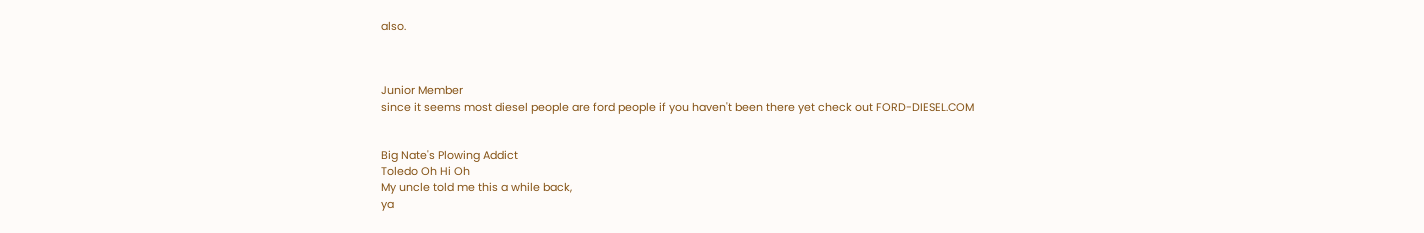also.



Junior Member
since it seems most diesel people are ford people if you haven't been there yet check out FORD-DIESEL.COM


Big Nate's Plowing Addict
Toledo Oh Hi Oh
My uncle told me this a while back,
ya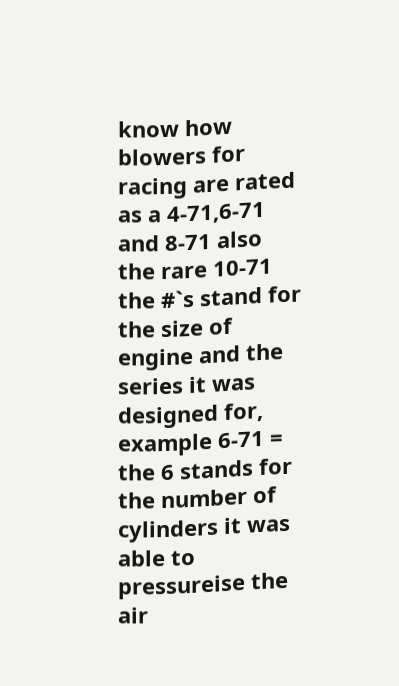know how blowers for racing are rated as a 4-71,6-71 and 8-71 also the rare 10-71 the #`s stand for the size of engine and the series it was designed for, example 6-71 = the 6 stands for the number of cylinders it was able to pressureise the air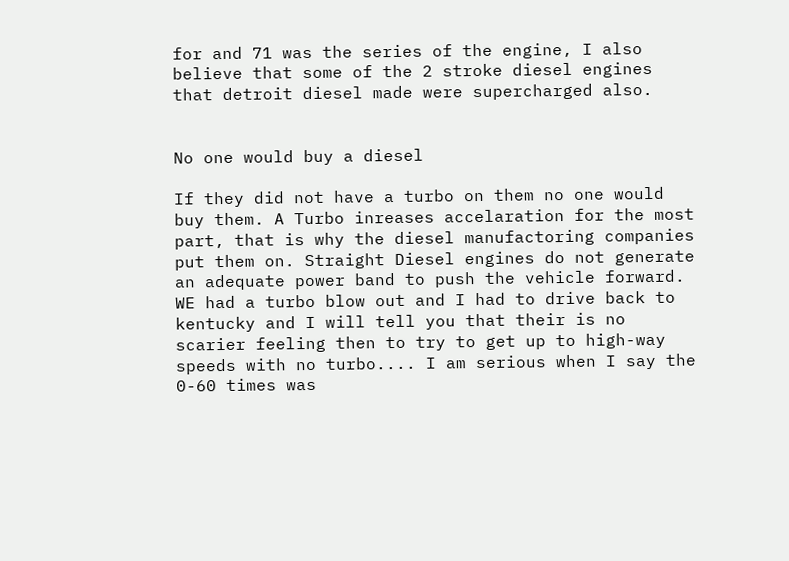for and 71 was the series of the engine, I also believe that some of the 2 stroke diesel engines that detroit diesel made were supercharged also.


No one would buy a diesel

If they did not have a turbo on them no one would buy them. A Turbo inreases accelaration for the most part, that is why the diesel manufactoring companies put them on. Straight Diesel engines do not generate an adequate power band to push the vehicle forward. WE had a turbo blow out and I had to drive back to kentucky and I will tell you that their is no scarier feeling then to try to get up to high-way speeds with no turbo.... I am serious when I say the 0-60 times was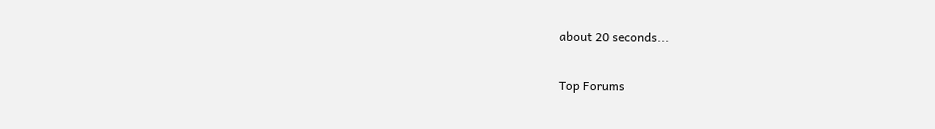about 20 seconds...

Top Forums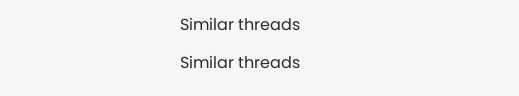Similar threads

Similar threads